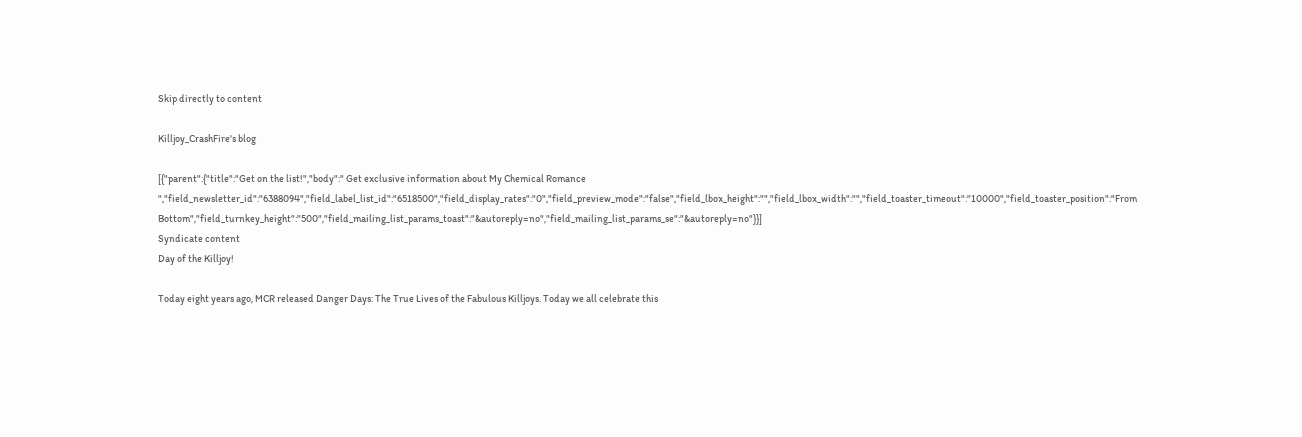Skip directly to content

Killjoy_CrashFire's blog

[{"parent":{"title":"Get on the list!","body":" Get exclusive information about My Chemical Romance ","field_newsletter_id":"6388094","field_label_list_id":"6518500","field_display_rates":"0","field_preview_mode":"false","field_lbox_height":"","field_lbox_width":"","field_toaster_timeout":"10000","field_toaster_position":"From Bottom","field_turnkey_height":"500","field_mailing_list_params_toast":"&autoreply=no","field_mailing_list_params_se":"&autoreply=no"}}]
Syndicate content
Day of the Killjoy!

Today eight years ago, MCR released Danger Days: The True Lives of the Fabulous Killjoys. Today we all celebrate this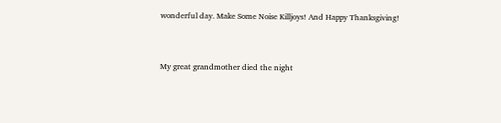wonderful day. Make Some Noise Killjoys! And Happy Thanksgiving!


My great grandmother died the night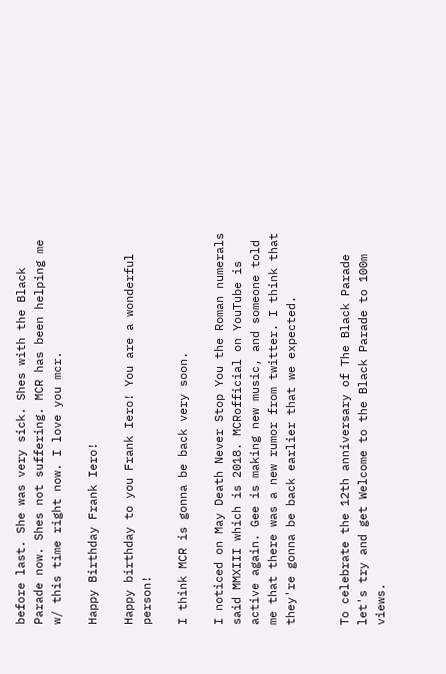before last. She was very sick. Shes with the Black Parade now. Shes not suffering. MCR has been helping me w/ this time right now. I love you mcr.

Happy Birthday Frank Iero!

Happy birthday to you Frank Iero! You are a wonderful person!

I think MCR is gonna be back very soon.

I noticed on May Death Never Stop You the Roman numerals said MMXIII which is 2018. MCRofficial on YouTube is active again. Gee is making new music, and someone told me that there was a new rumor from twitter. I think that they're gonna be back earlier that we expected.


To celebrate the 12th anniversary of The Black Parade let's try and get Welcome to the Black Parade to 100m views.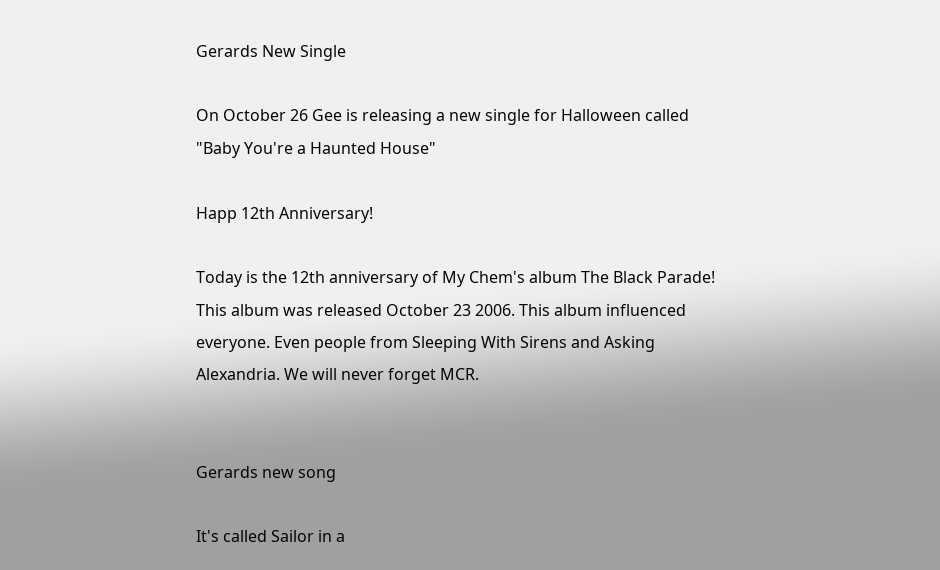Gerards New Single

On October 26 Gee is releasing a new single for Halloween called "Baby You're a Haunted House"

Happ 12th Anniversary!

Today is the 12th anniversary of My Chem's album The Black Parade! This album was released October 23 2006. This album influenced everyone. Even people from Sleeping With Sirens and Asking Alexandria. We will never forget MCR.


Gerards new song

It's called Sailor in a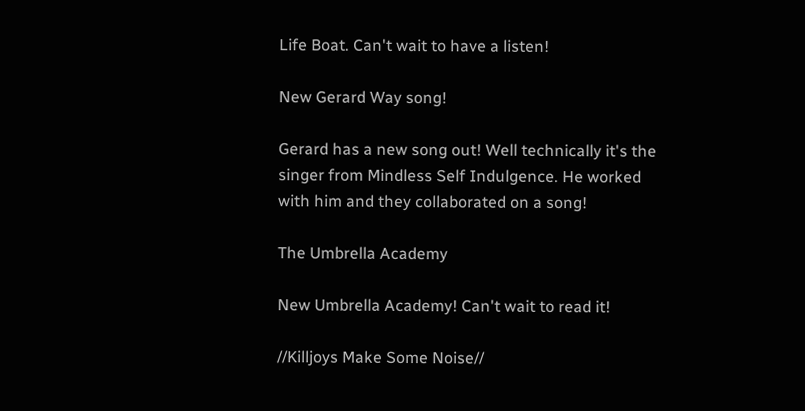Life Boat. Can't wait to have a listen!

New Gerard Way song!

Gerard has a new song out! Well technically it's the singer from Mindless Self Indulgence. He worked with him and they collaborated on a song!

The Umbrella Academy

New Umbrella Academy! Can't wait to read it!

//Killjoys Make Some Noise//